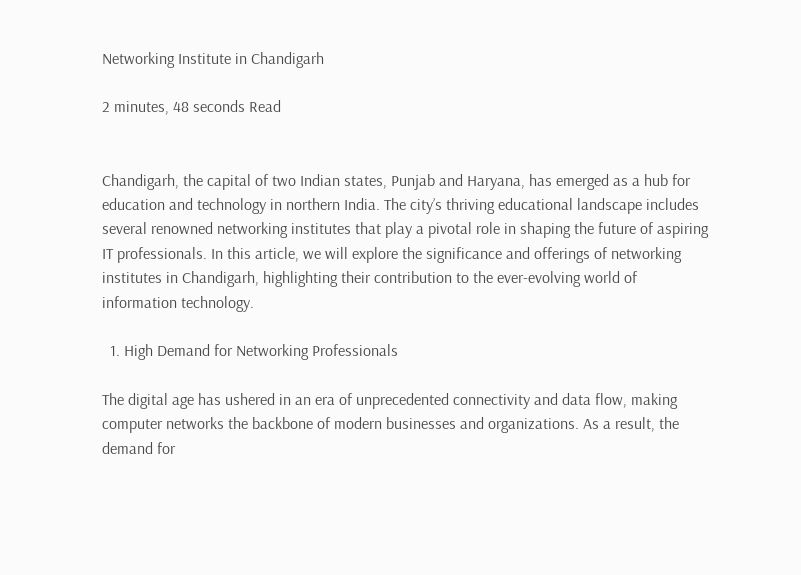Networking Institute in Chandigarh

2 minutes, 48 seconds Read


Chandigarh, the capital of two Indian states, Punjab and Haryana, has emerged as a hub for education and technology in northern India. The city’s thriving educational landscape includes several renowned networking institutes that play a pivotal role in shaping the future of aspiring IT professionals. In this article, we will explore the significance and offerings of networking institutes in Chandigarh, highlighting their contribution to the ever-evolving world of information technology.

  1. High Demand for Networking Professionals

The digital age has ushered in an era of unprecedented connectivity and data flow, making computer networks the backbone of modern businesses and organizations. As a result, the demand for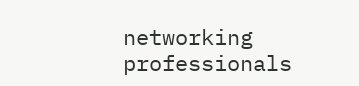networking professionals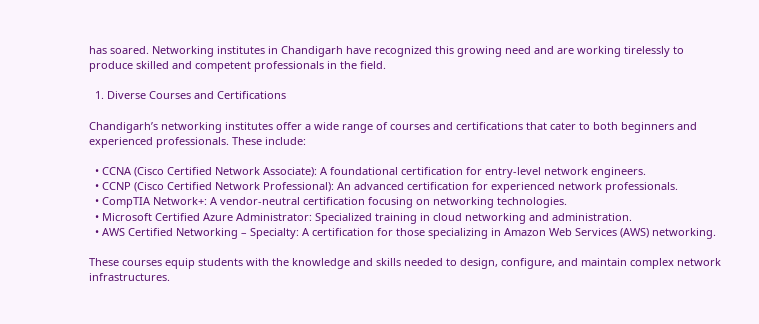has soared. Networking institutes in Chandigarh have recognized this growing need and are working tirelessly to produce skilled and competent professionals in the field.

  1. Diverse Courses and Certifications

Chandigarh’s networking institutes offer a wide range of courses and certifications that cater to both beginners and experienced professionals. These include:

  • CCNA (Cisco Certified Network Associate): A foundational certification for entry-level network engineers.
  • CCNP (Cisco Certified Network Professional): An advanced certification for experienced network professionals.
  • CompTIA Network+: A vendor-neutral certification focusing on networking technologies.
  • Microsoft Certified Azure Administrator: Specialized training in cloud networking and administration.
  • AWS Certified Networking – Specialty: A certification for those specializing in Amazon Web Services (AWS) networking.

These courses equip students with the knowledge and skills needed to design, configure, and maintain complex network infrastructures.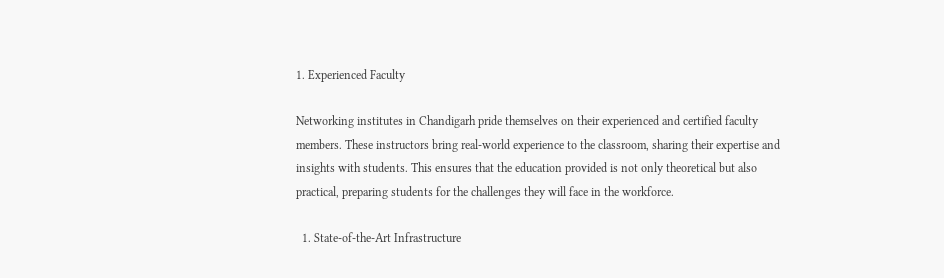1. Experienced Faculty

Networking institutes in Chandigarh pride themselves on their experienced and certified faculty members. These instructors bring real-world experience to the classroom, sharing their expertise and insights with students. This ensures that the education provided is not only theoretical but also practical, preparing students for the challenges they will face in the workforce.

  1. State-of-the-Art Infrastructure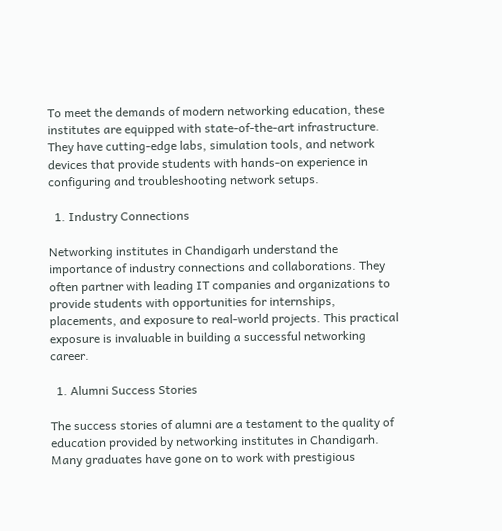To meet the demands of modern networking education, these institutes are equipped with state-of-the-art infrastructure. They have cutting-edge labs, simulation tools, and network devices that provide students with hands-on experience in configuring and troubleshooting network setups.

  1. Industry Connections

Networking institutes in Chandigarh understand the importance of industry connections and collaborations. They often partner with leading IT companies and organizations to provide students with opportunities for internships, placements, and exposure to real-world projects. This practical exposure is invaluable in building a successful networking career.

  1. Alumni Success Stories

The success stories of alumni are a testament to the quality of education provided by networking institutes in Chandigarh. Many graduates have gone on to work with prestigious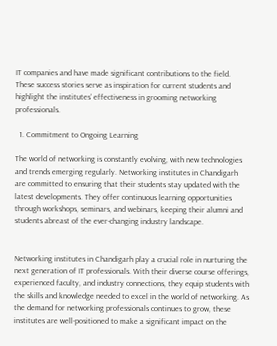IT companies and have made significant contributions to the field. These success stories serve as inspiration for current students and highlight the institutes’ effectiveness in grooming networking professionals.

  1. Commitment to Ongoing Learning

The world of networking is constantly evolving, with new technologies and trends emerging regularly. Networking institutes in Chandigarh are committed to ensuring that their students stay updated with the latest developments. They offer continuous learning opportunities through workshops, seminars, and webinars, keeping their alumni and students abreast of the ever-changing industry landscape.


Networking institutes in Chandigarh play a crucial role in nurturing the next generation of IT professionals. With their diverse course offerings, experienced faculty, and industry connections, they equip students with the skills and knowledge needed to excel in the world of networking. As the demand for networking professionals continues to grow, these institutes are well-positioned to make a significant impact on the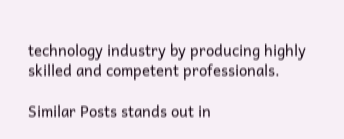technology industry by producing highly skilled and competent professionals.

Similar Posts stands out in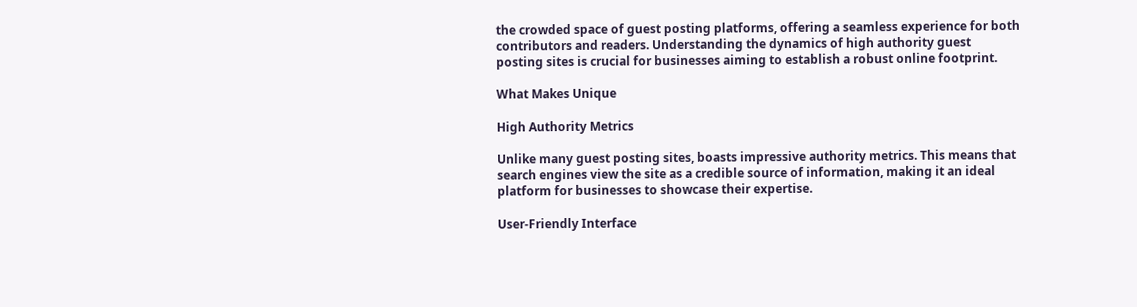the crowded space of guest posting platforms, offering a seamless experience for both contributors and readers. Understanding the dynamics of high authority guest posting sites is crucial for businesses aiming to establish a robust online footprint.

What Makes Unique

High Authority Metrics

Unlike many guest posting sites, boasts impressive authority metrics. This means that search engines view the site as a credible source of information, making it an ideal platform for businesses to showcase their expertise.

User-Friendly Interface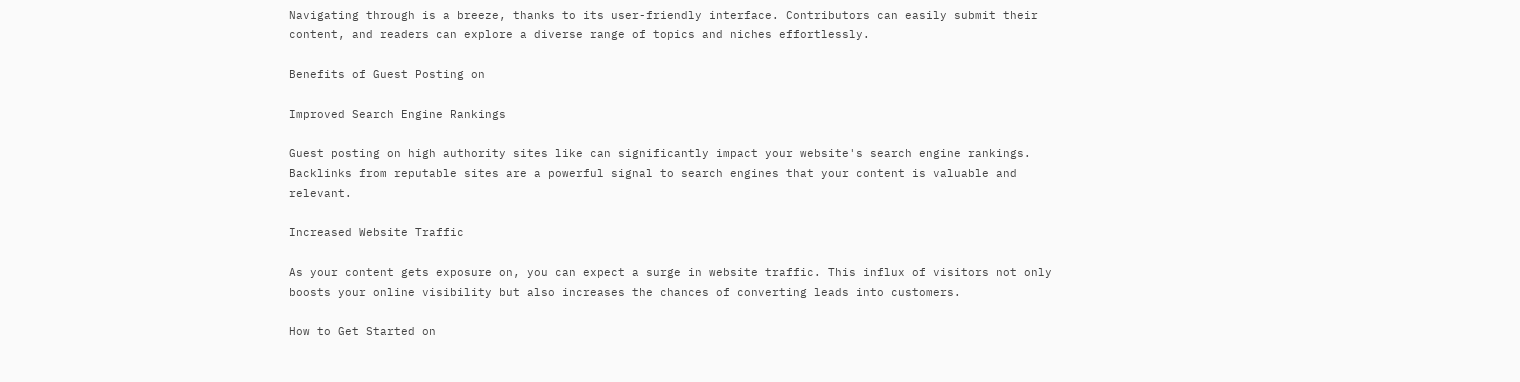Navigating through is a breeze, thanks to its user-friendly interface. Contributors can easily submit their content, and readers can explore a diverse range of topics and niches effortlessly.

Benefits of Guest Posting on

Improved Search Engine Rankings

Guest posting on high authority sites like can significantly impact your website's search engine rankings. Backlinks from reputable sites are a powerful signal to search engines that your content is valuable and relevant.

Increased Website Traffic

As your content gets exposure on, you can expect a surge in website traffic. This influx of visitors not only boosts your online visibility but also increases the chances of converting leads into customers.

How to Get Started on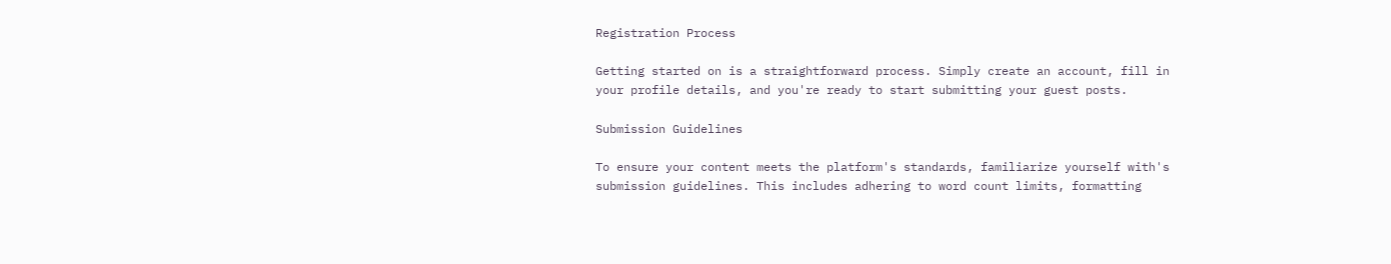Registration Process

Getting started on is a straightforward process. Simply create an account, fill in your profile details, and you're ready to start submitting your guest posts.

Submission Guidelines

To ensure your content meets the platform's standards, familiarize yourself with's submission guidelines. This includes adhering to word count limits, formatting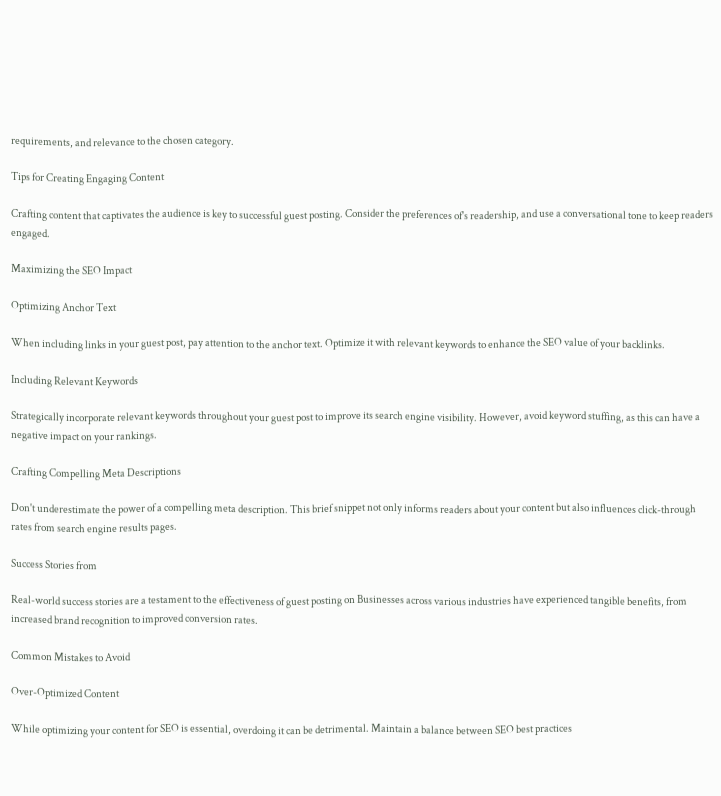requirements, and relevance to the chosen category.

Tips for Creating Engaging Content

Crafting content that captivates the audience is key to successful guest posting. Consider the preferences of's readership, and use a conversational tone to keep readers engaged.

Maximizing the SEO Impact

Optimizing Anchor Text

When including links in your guest post, pay attention to the anchor text. Optimize it with relevant keywords to enhance the SEO value of your backlinks.

Including Relevant Keywords

Strategically incorporate relevant keywords throughout your guest post to improve its search engine visibility. However, avoid keyword stuffing, as this can have a negative impact on your rankings.

Crafting Compelling Meta Descriptions

Don't underestimate the power of a compelling meta description. This brief snippet not only informs readers about your content but also influences click-through rates from search engine results pages.

Success Stories from

Real-world success stories are a testament to the effectiveness of guest posting on Businesses across various industries have experienced tangible benefits, from increased brand recognition to improved conversion rates.

Common Mistakes to Avoid

Over-Optimized Content

While optimizing your content for SEO is essential, overdoing it can be detrimental. Maintain a balance between SEO best practices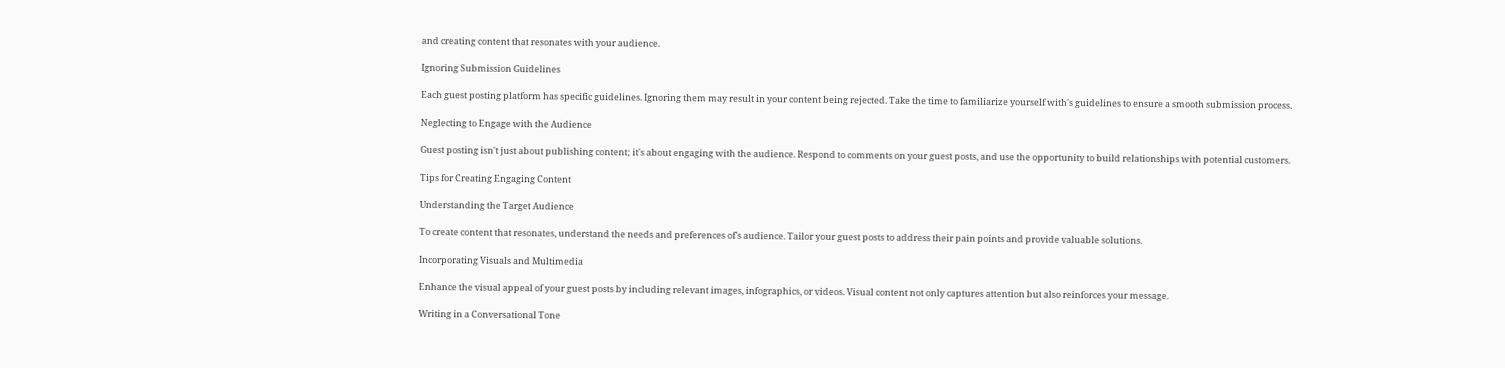and creating content that resonates with your audience.

Ignoring Submission Guidelines

Each guest posting platform has specific guidelines. Ignoring them may result in your content being rejected. Take the time to familiarize yourself with's guidelines to ensure a smooth submission process.

Neglecting to Engage with the Audience

Guest posting isn't just about publishing content; it's about engaging with the audience. Respond to comments on your guest posts, and use the opportunity to build relationships with potential customers.

Tips for Creating Engaging Content

Understanding the Target Audience

To create content that resonates, understand the needs and preferences of's audience. Tailor your guest posts to address their pain points and provide valuable solutions.

Incorporating Visuals and Multimedia

Enhance the visual appeal of your guest posts by including relevant images, infographics, or videos. Visual content not only captures attention but also reinforces your message.

Writing in a Conversational Tone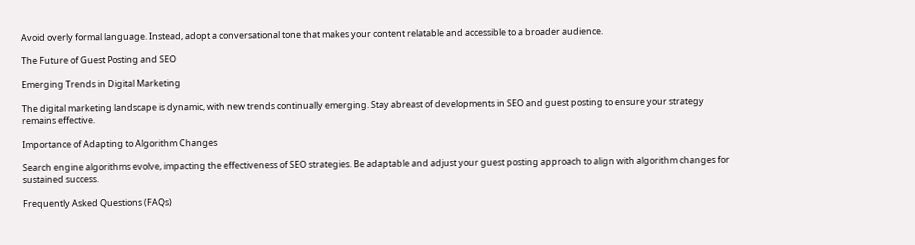Avoid overly formal language. Instead, adopt a conversational tone that makes your content relatable and accessible to a broader audience.

The Future of Guest Posting and SEO

Emerging Trends in Digital Marketing

The digital marketing landscape is dynamic, with new trends continually emerging. Stay abreast of developments in SEO and guest posting to ensure your strategy remains effective.

Importance of Adapting to Algorithm Changes

Search engine algorithms evolve, impacting the effectiveness of SEO strategies. Be adaptable and adjust your guest posting approach to align with algorithm changes for sustained success.

Frequently Asked Questions (FAQs)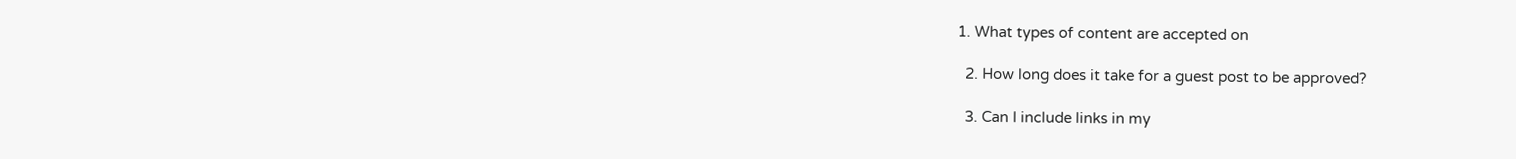1. What types of content are accepted on

  2. How long does it take for a guest post to be approved?

  3. Can I include links in my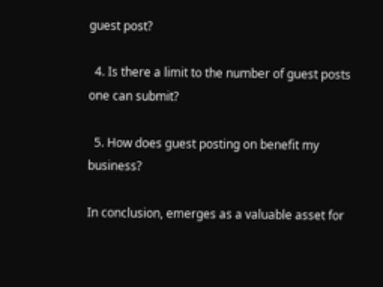guest post?

  4. Is there a limit to the number of guest posts one can submit?

  5. How does guest posting on benefit my business?

In conclusion, emerges as a valuable asset for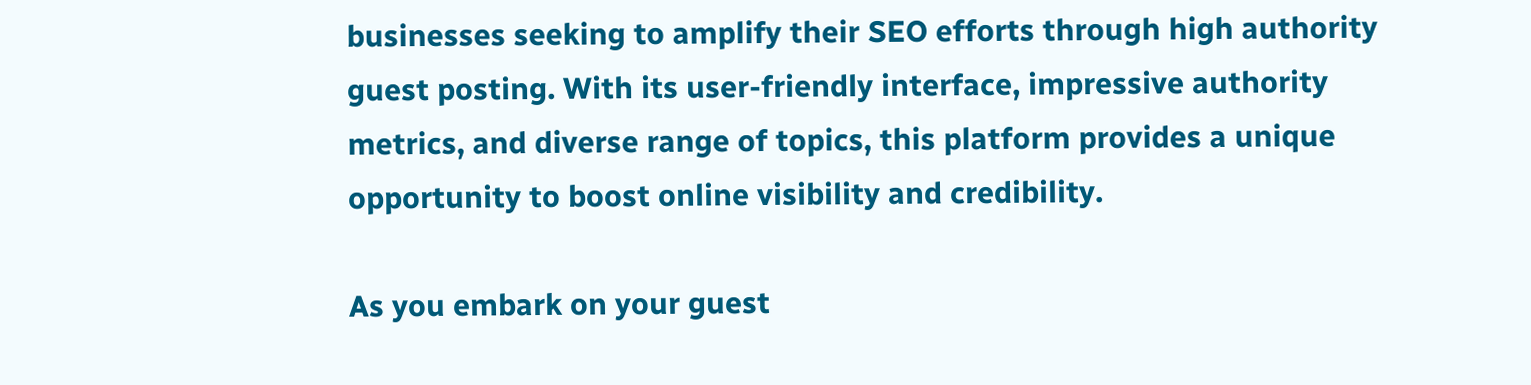businesses seeking to amplify their SEO efforts through high authority guest posting. With its user-friendly interface, impressive authority metrics, and diverse range of topics, this platform provides a unique opportunity to boost online visibility and credibility.

As you embark on your guest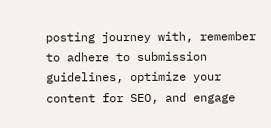posting journey with, remember to adhere to submission guidelines, optimize your content for SEO, and engage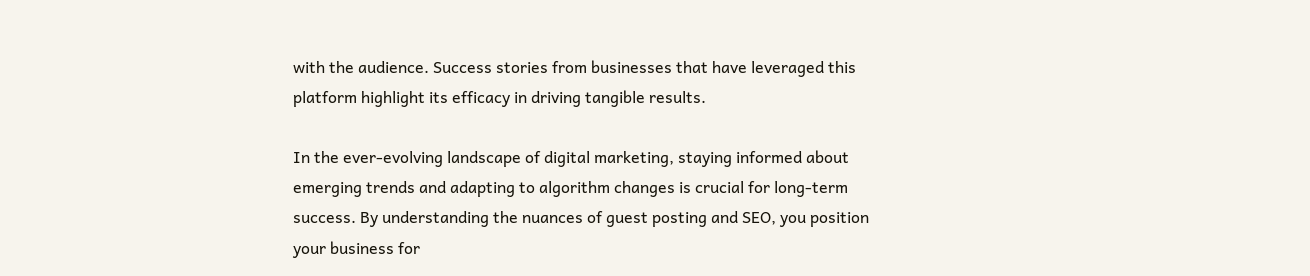with the audience. Success stories from businesses that have leveraged this platform highlight its efficacy in driving tangible results.

In the ever-evolving landscape of digital marketing, staying informed about emerging trends and adapting to algorithm changes is crucial for long-term success. By understanding the nuances of guest posting and SEO, you position your business for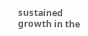sustained growth in the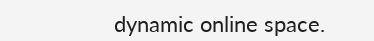dynamic online space.